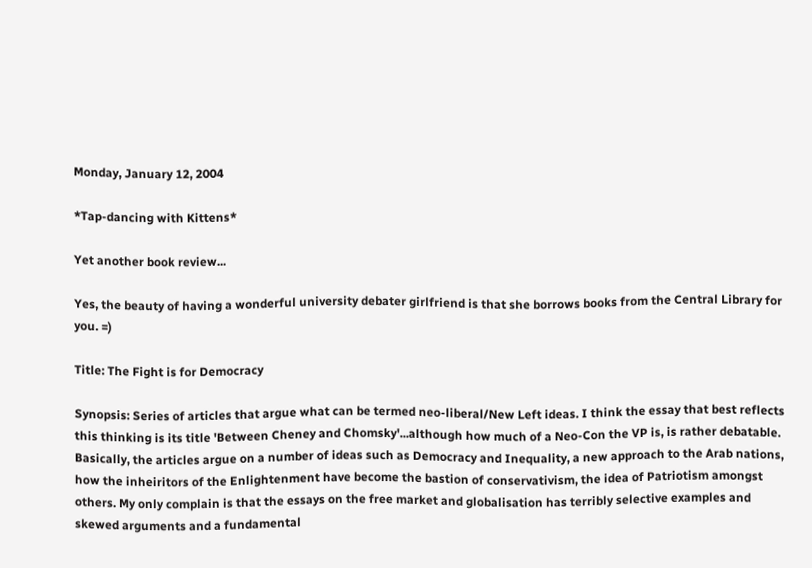Monday, January 12, 2004

*Tap-dancing with Kittens*

Yet another book review...

Yes, the beauty of having a wonderful university debater girlfriend is that she borrows books from the Central Library for you. =)

Title: The Fight is for Democracy

Synopsis: Series of articles that argue what can be termed neo-liberal/New Left ideas. I think the essay that best reflects this thinking is its title 'Between Cheney and Chomsky'...although how much of a Neo-Con the VP is, is rather debatable. Basically, the articles argue on a number of ideas such as Democracy and Inequality, a new approach to the Arab nations, how the inheiritors of the Enlightenment have become the bastion of conservativism, the idea of Patriotism amongst others. My only complain is that the essays on the free market and globalisation has terribly selective examples and skewed arguments and a fundamental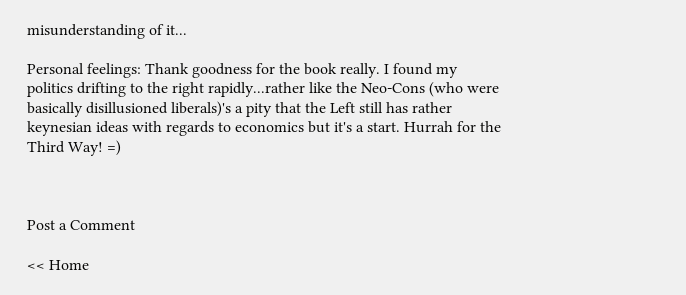misunderstanding of it...

Personal feelings: Thank goodness for the book really. I found my politics drifting to the right rapidly...rather like the Neo-Cons (who were basically disillusioned liberals)'s a pity that the Left still has rather keynesian ideas with regards to economics but it's a start. Hurrah for the Third Way! =)



Post a Comment

<< Home